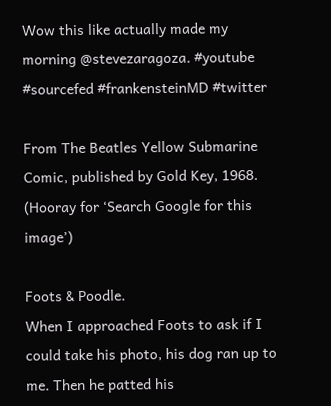Wow this like actually made my morning @stevezaragoza. #youtube #sourcefed #frankensteinMD #twitter

From The Beatles Yellow Submarine Comic, published by Gold Key, 1968.
(Hooray for ‘Search Google for this image’)

Foots & Poodle.
When I approached Foots to ask if I could take his photo, his dog ran up to me. Then he patted his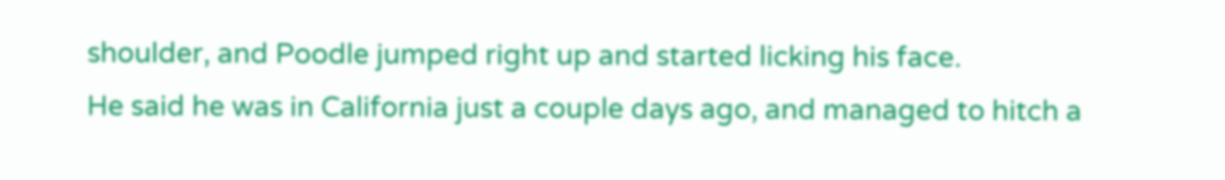shoulder, and Poodle jumped right up and started licking his face.
He said he was in California just a couple days ago, and managed to hitch a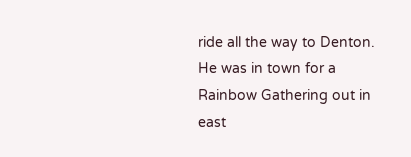ride all the way to Denton. He was in town for a Rainbow Gathering out in east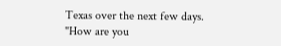Texas over the next few days.
"How are you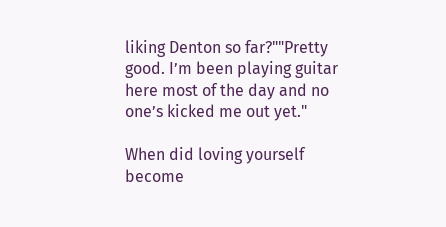liking Denton so far?""Pretty good. I’m been playing guitar here most of the day and no one’s kicked me out yet."

When did loving yourself
become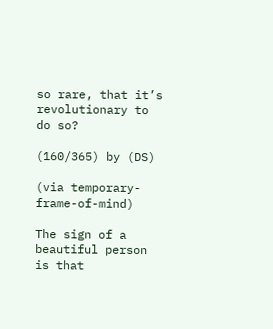so rare, that it’s
revolutionary to do so?

(160/365) by (DS)

(via temporary-frame-of-mind)

The sign of a beautiful person is that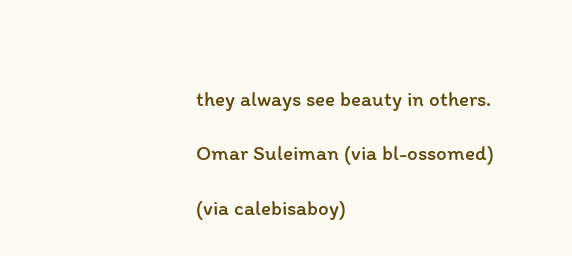they always see beauty in others.

Omar Suleiman (via bl-ossomed)

(via calebisaboy)